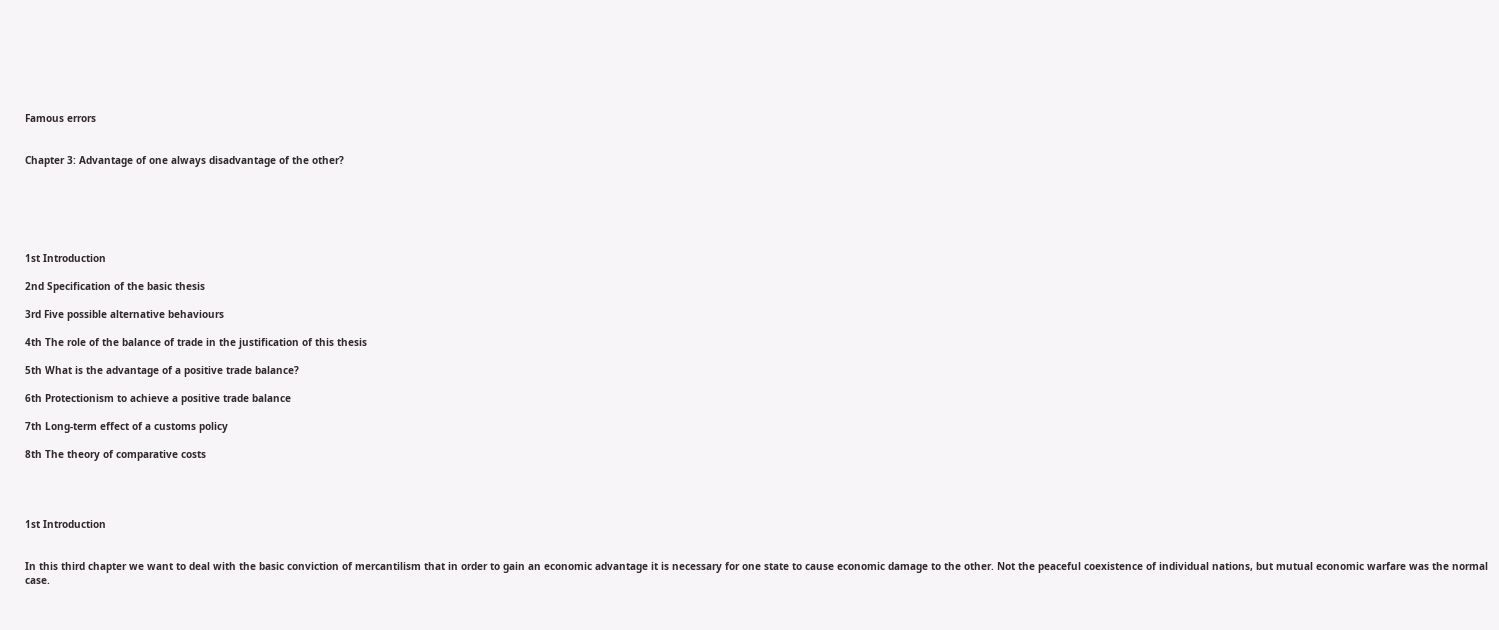Famous errors


Chapter 3: Advantage of one always disadvantage of the other?






1st Introduction

2nd Specification of the basic thesis

3rd Five possible alternative behaviours

4th The role of the balance of trade in the justification of this thesis

5th What is the advantage of a positive trade balance?

6th Protectionism to achieve a positive trade balance

7th Long-term effect of a customs policy

8th The theory of comparative costs




1st Introduction


In this third chapter we want to deal with the basic conviction of mercantilism that in order to gain an economic advantage it is necessary for one state to cause economic damage to the other. Not the peaceful coexistence of individual nations, but mutual economic warfare was the normal case.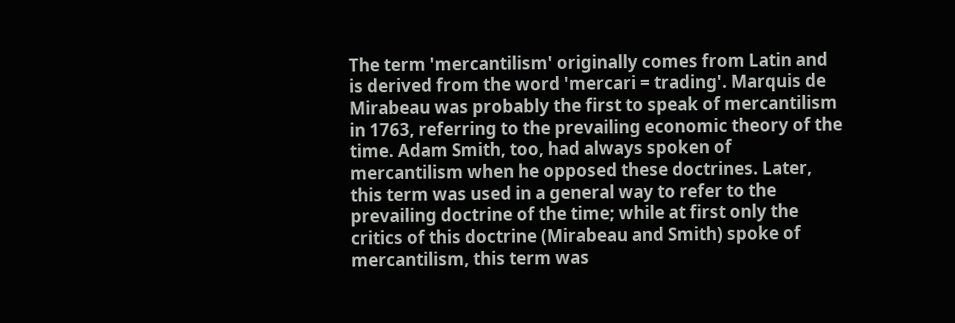The term 'mercantilism' originally comes from Latin and is derived from the word 'mercari = trading'. Marquis de Mirabeau was probably the first to speak of mercantilism in 1763, referring to the prevailing economic theory of the time. Adam Smith, too, had always spoken of mercantilism when he opposed these doctrines. Later, this term was used in a general way to refer to the prevailing doctrine of the time; while at first only the critics of this doctrine (Mirabeau and Smith) spoke of mercantilism, this term was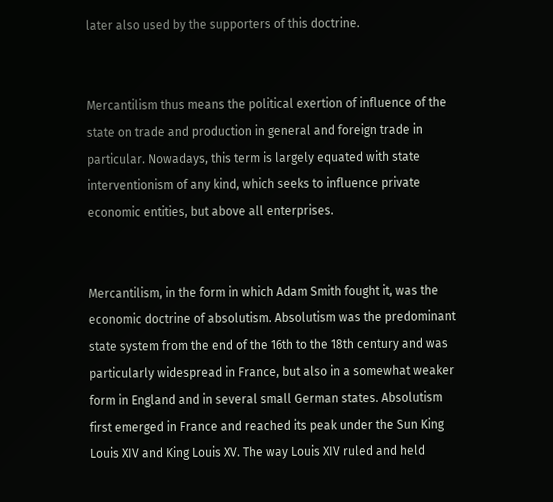later also used by the supporters of this doctrine.


Mercantilism thus means the political exertion of influence of the state on trade and production in general and foreign trade in particular. Nowadays, this term is largely equated with state interventionism of any kind, which seeks to influence private economic entities, but above all enterprises.


Mercantilism, in the form in which Adam Smith fought it, was the economic doctrine of absolutism. Absolutism was the predominant state system from the end of the 16th to the 18th century and was particularly widespread in France, but also in a somewhat weaker form in England and in several small German states. Absolutism first emerged in France and reached its peak under the Sun King Louis XIV and King Louis XV. The way Louis XIV ruled and held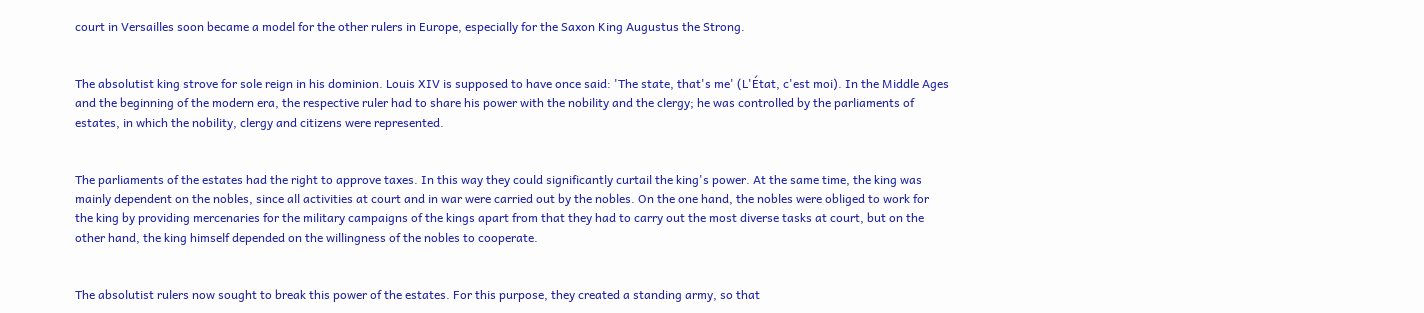court in Versailles soon became a model for the other rulers in Europe, especially for the Saxon King Augustus the Strong.


The absolutist king strove for sole reign in his dominion. Louis XIV is supposed to have once said: 'The state, that's me' (L'État, c'est moi). In the Middle Ages and the beginning of the modern era, the respective ruler had to share his power with the nobility and the clergy; he was controlled by the parliaments of estates, in which the nobility, clergy and citizens were represented.


The parliaments of the estates had the right to approve taxes. In this way they could significantly curtail the king's power. At the same time, the king was mainly dependent on the nobles, since all activities at court and in war were carried out by the nobles. On the one hand, the nobles were obliged to work for the king by providing mercenaries for the military campaigns of the kings apart from that they had to carry out the most diverse tasks at court, but on the other hand, the king himself depended on the willingness of the nobles to cooperate.


The absolutist rulers now sought to break this power of the estates. For this purpose, they created a standing army, so that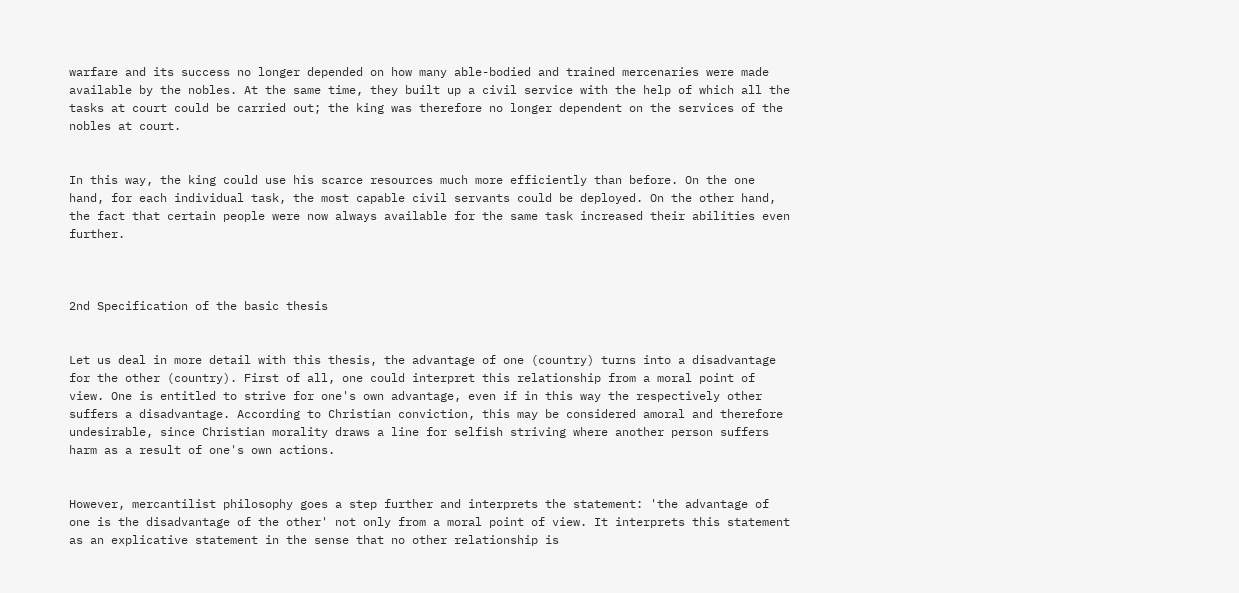warfare and its success no longer depended on how many able-bodied and trained mercenaries were made available by the nobles. At the same time, they built up a civil service with the help of which all the tasks at court could be carried out; the king was therefore no longer dependent on the services of the nobles at court.


In this way, the king could use his scarce resources much more efficiently than before. On the one hand, for each individual task, the most capable civil servants could be deployed. On the other hand, the fact that certain people were now always available for the same task increased their abilities even further.



2nd Specification of the basic thesis


Let us deal in more detail with this thesis, the advantage of one (country) turns into a disadvantage for the other (country). First of all, one could interpret this relationship from a moral point of view. One is entitled to strive for one's own advantage, even if in this way the respectively other suffers a disadvantage. According to Christian conviction, this may be considered amoral and therefore undesirable, since Christian morality draws a line for selfish striving where another person suffers harm as a result of one's own actions.


However, mercantilist philosophy goes a step further and interprets the statement: 'the advantage of one is the disadvantage of the other' not only from a moral point of view. It interprets this statement as an explicative statement in the sense that no other relationship is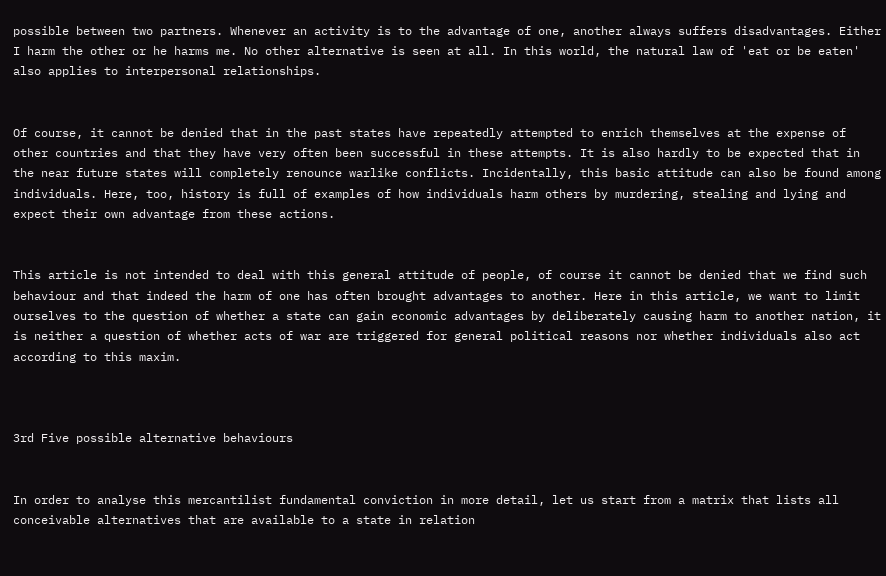possible between two partners. Whenever an activity is to the advantage of one, another always suffers disadvantages. Either I harm the other or he harms me. No other alternative is seen at all. In this world, the natural law of 'eat or be eaten' also applies to interpersonal relationships.


Of course, it cannot be denied that in the past states have repeatedly attempted to enrich themselves at the expense of other countries and that they have very often been successful in these attempts. It is also hardly to be expected that in the near future states will completely renounce warlike conflicts. Incidentally, this basic attitude can also be found among individuals. Here, too, history is full of examples of how individuals harm others by murdering, stealing and lying and expect their own advantage from these actions.


This article is not intended to deal with this general attitude of people, of course it cannot be denied that we find such behaviour and that indeed the harm of one has often brought advantages to another. Here in this article, we want to limit ourselves to the question of whether a state can gain economic advantages by deliberately causing harm to another nation, it is neither a question of whether acts of war are triggered for general political reasons nor whether individuals also act according to this maxim.



3rd Five possible alternative behaviours


In order to analyse this mercantilist fundamental conviction in more detail, let us start from a matrix that lists all conceivable alternatives that are available to a state in relation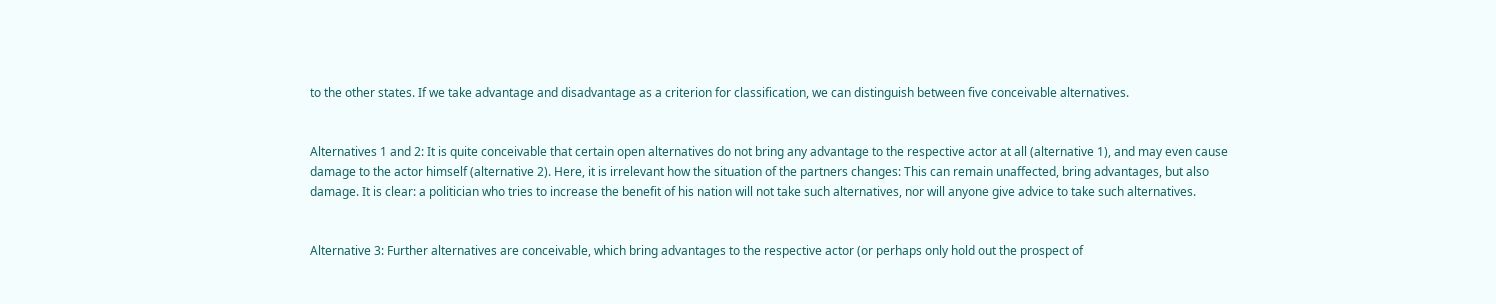to the other states. If we take advantage and disadvantage as a criterion for classification, we can distinguish between five conceivable alternatives.


Alternatives 1 and 2: It is quite conceivable that certain open alternatives do not bring any advantage to the respective actor at all (alternative 1), and may even cause damage to the actor himself (alternative 2). Here, it is irrelevant how the situation of the partners changes: This can remain unaffected, bring advantages, but also damage. It is clear: a politician who tries to increase the benefit of his nation will not take such alternatives, nor will anyone give advice to take such alternatives.


Alternative 3: Further alternatives are conceivable, which bring advantages to the respective actor (or perhaps only hold out the prospect of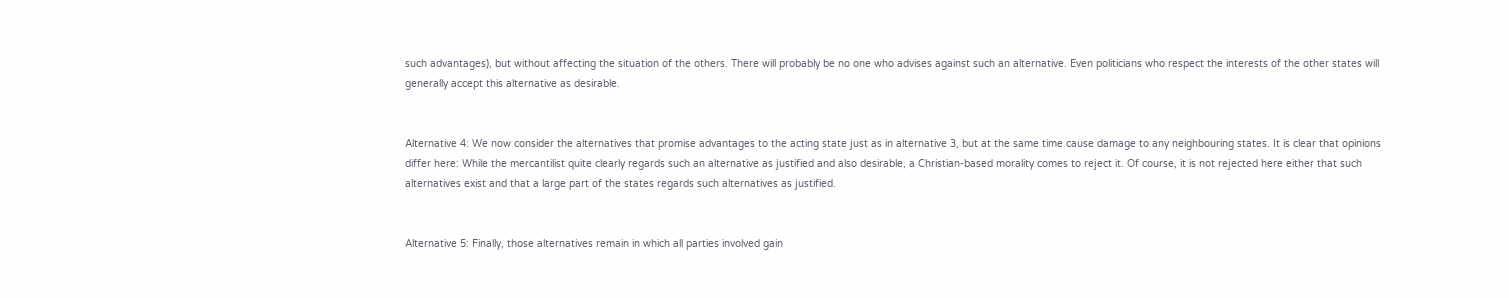such advantages), but without affecting the situation of the others. There will probably be no one who advises against such an alternative. Even politicians who respect the interests of the other states will generally accept this alternative as desirable.


Alternative 4: We now consider the alternatives that promise advantages to the acting state just as in alternative 3, but at the same time cause damage to any neighbouring states. It is clear that opinions differ here: While the mercantilist quite clearly regards such an alternative as justified and also desirable, a Christian-based morality comes to reject it. Of course, it is not rejected here either that such alternatives exist and that a large part of the states regards such alternatives as justified.


Alternative 5: Finally, those alternatives remain in which all parties involved gain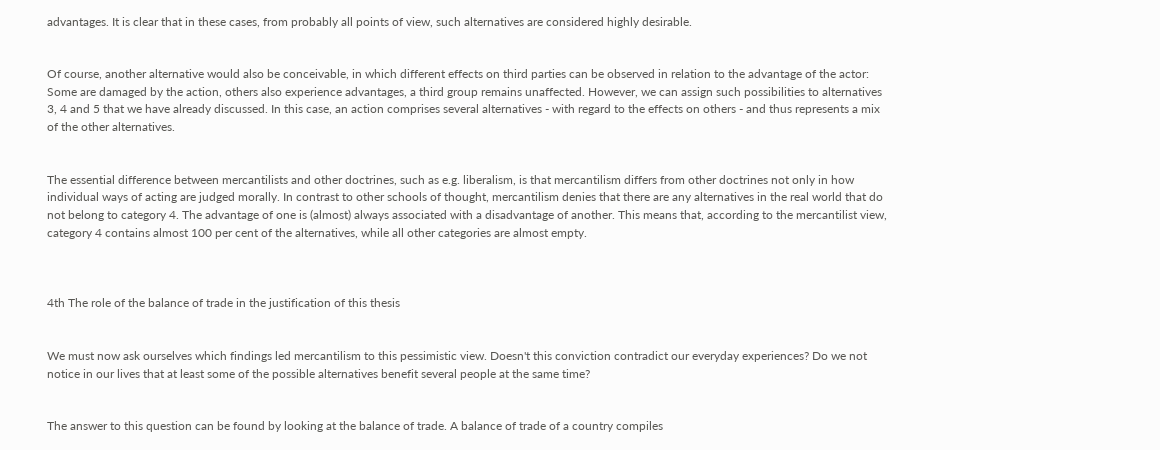advantages. It is clear that in these cases, from probably all points of view, such alternatives are considered highly desirable.


Of course, another alternative would also be conceivable, in which different effects on third parties can be observed in relation to the advantage of the actor: Some are damaged by the action, others also experience advantages, a third group remains unaffected. However, we can assign such possibilities to alternatives 3, 4 and 5 that we have already discussed. In this case, an action comprises several alternatives - with regard to the effects on others - and thus represents a mix of the other alternatives.


The essential difference between mercantilists and other doctrines, such as e.g. liberalism, is that mercantilism differs from other doctrines not only in how individual ways of acting are judged morally. In contrast to other schools of thought, mercantilism denies that there are any alternatives in the real world that do not belong to category 4. The advantage of one is (almost) always associated with a disadvantage of another. This means that, according to the mercantilist view, category 4 contains almost 100 per cent of the alternatives, while all other categories are almost empty.



4th The role of the balance of trade in the justification of this thesis


We must now ask ourselves which findings led mercantilism to this pessimistic view. Doesn't this conviction contradict our everyday experiences? Do we not notice in our lives that at least some of the possible alternatives benefit several people at the same time?


The answer to this question can be found by looking at the balance of trade. A balance of trade of a country compiles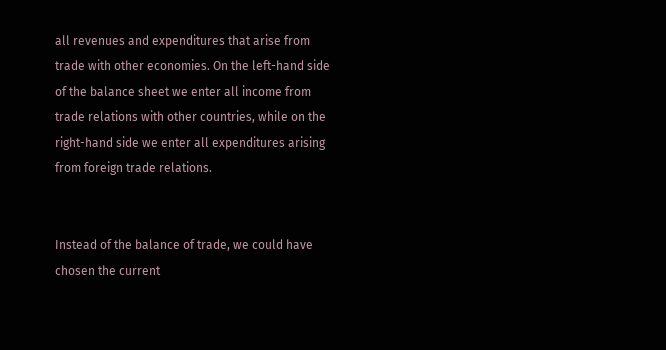all revenues and expenditures that arise from trade with other economies. On the left-hand side of the balance sheet we enter all income from trade relations with other countries, while on the right-hand side we enter all expenditures arising from foreign trade relations.


Instead of the balance of trade, we could have chosen the current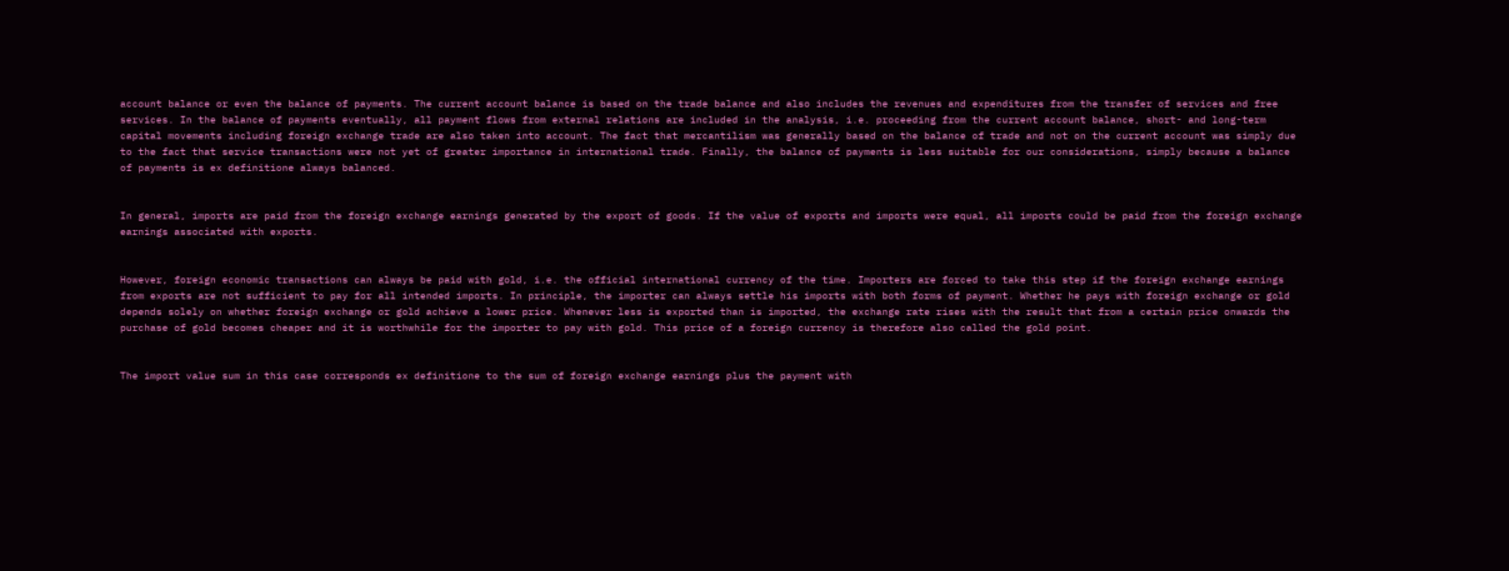account balance or even the balance of payments. The current account balance is based on the trade balance and also includes the revenues and expenditures from the transfer of services and free services. In the balance of payments eventually, all payment flows from external relations are included in the analysis, i.e. proceeding from the current account balance, short- and long-term capital movements including foreign exchange trade are also taken into account. The fact that mercantilism was generally based on the balance of trade and not on the current account was simply due to the fact that service transactions were not yet of greater importance in international trade. Finally, the balance of payments is less suitable for our considerations, simply because a balance of payments is ex definitione always balanced.


In general, imports are paid from the foreign exchange earnings generated by the export of goods. If the value of exports and imports were equal, all imports could be paid from the foreign exchange earnings associated with exports.


However, foreign economic transactions can always be paid with gold, i.e. the official international currency of the time. Importers are forced to take this step if the foreign exchange earnings from exports are not sufficient to pay for all intended imports. In principle, the importer can always settle his imports with both forms of payment. Whether he pays with foreign exchange or gold depends solely on whether foreign exchange or gold achieve a lower price. Whenever less is exported than is imported, the exchange rate rises with the result that from a certain price onwards the purchase of gold becomes cheaper and it is worthwhile for the importer to pay with gold. This price of a foreign currency is therefore also called the gold point.


The import value sum in this case corresponds ex definitione to the sum of foreign exchange earnings plus the payment with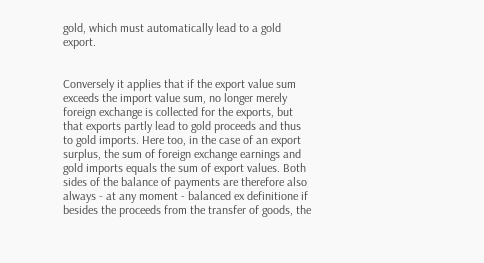gold, which must automatically lead to a gold export.


Conversely it applies that if the export value sum exceeds the import value sum, no longer merely foreign exchange is collected for the exports, but that exports partly lead to gold proceeds and thus to gold imports. Here too, in the case of an export surplus, the sum of foreign exchange earnings and gold imports equals the sum of export values. Both sides of the balance of payments are therefore also always - at any moment - balanced ex definitione if besides the proceeds from the transfer of goods, the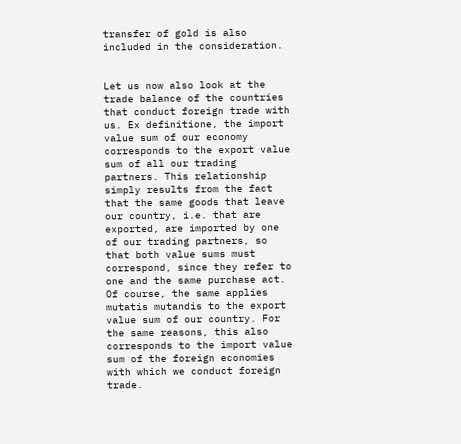transfer of gold is also included in the consideration.


Let us now also look at the trade balance of the countries that conduct foreign trade with us. Ex definitione, the import value sum of our economy corresponds to the export value sum of all our trading partners. This relationship simply results from the fact that the same goods that leave our country, i.e. that are exported, are imported by one of our trading partners, so that both value sums must correspond, since they refer to one and the same purchase act. Of course, the same applies mutatis mutandis to the export value sum of our country. For the same reasons, this also corresponds to the import value sum of the foreign economies with which we conduct foreign trade.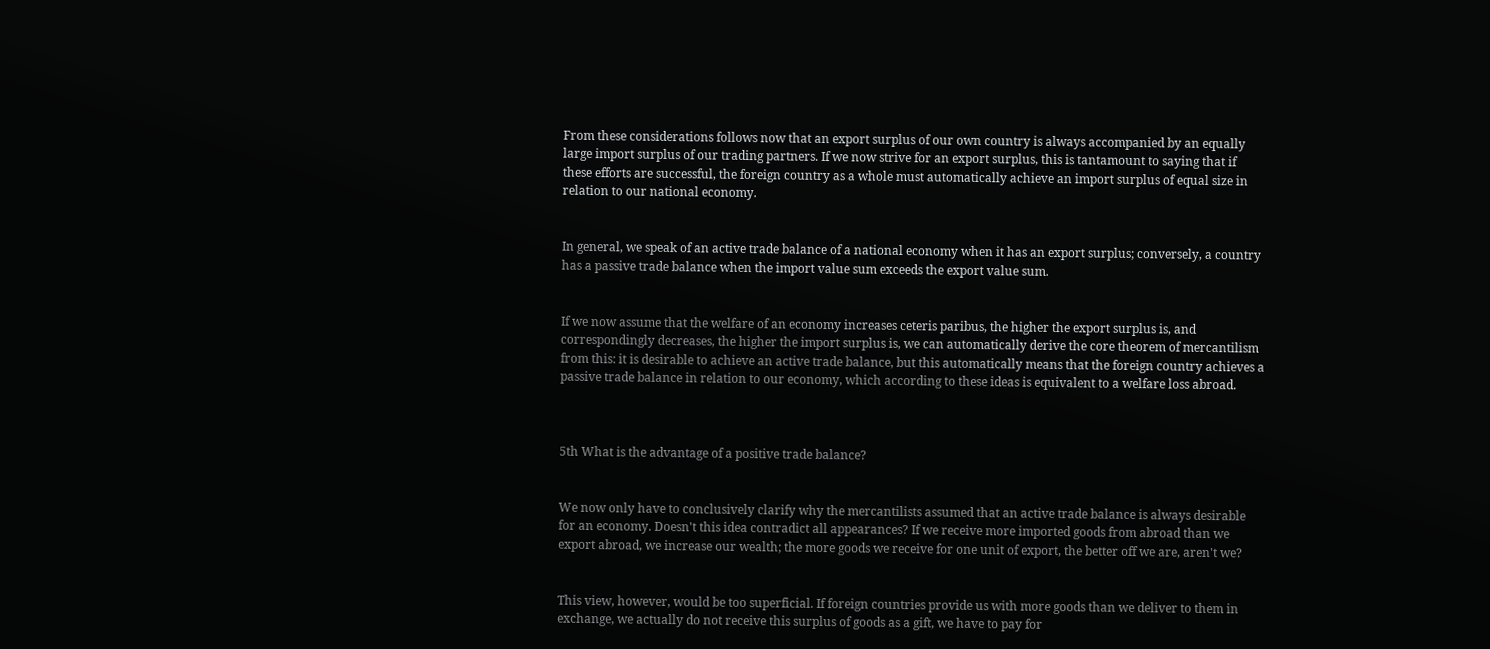From these considerations follows now that an export surplus of our own country is always accompanied by an equally large import surplus of our trading partners. If we now strive for an export surplus, this is tantamount to saying that if these efforts are successful, the foreign country as a whole must automatically achieve an import surplus of equal size in relation to our national economy.


In general, we speak of an active trade balance of a national economy when it has an export surplus; conversely, a country has a passive trade balance when the import value sum exceeds the export value sum.


If we now assume that the welfare of an economy increases ceteris paribus, the higher the export surplus is, and correspondingly decreases, the higher the import surplus is, we can automatically derive the core theorem of mercantilism from this: it is desirable to achieve an active trade balance, but this automatically means that the foreign country achieves a passive trade balance in relation to our economy, which according to these ideas is equivalent to a welfare loss abroad.



5th What is the advantage of a positive trade balance?


We now only have to conclusively clarify why the mercantilists assumed that an active trade balance is always desirable for an economy. Doesn't this idea contradict all appearances? If we receive more imported goods from abroad than we export abroad, we increase our wealth; the more goods we receive for one unit of export, the better off we are, aren't we?


This view, however, would be too superficial. If foreign countries provide us with more goods than we deliver to them in exchange, we actually do not receive this surplus of goods as a gift, we have to pay for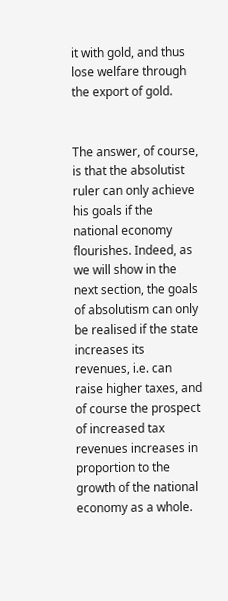it with gold, and thus lose welfare through the export of gold.


The answer, of course, is that the absolutist ruler can only achieve his goals if the national economy flourishes. Indeed, as we will show in the next section, the goals of absolutism can only be realised if the state increases its revenues, i.e. can raise higher taxes, and of course the prospect of increased tax revenues increases in proportion to the growth of the national economy as a whole.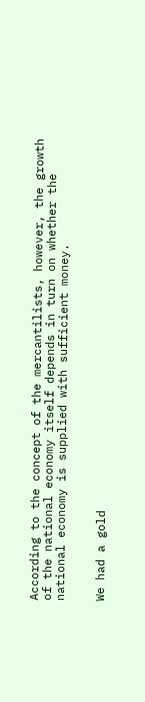According to the concept of the mercantilists, however, the growth of the national economy itself depends in turn on whether the national economy is supplied with sufficient money.


We had a gold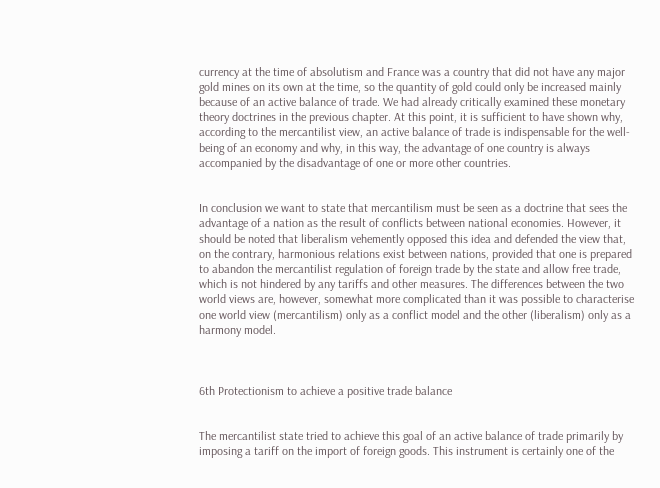currency at the time of absolutism and France was a country that did not have any major gold mines on its own at the time, so the quantity of gold could only be increased mainly because of an active balance of trade. We had already critically examined these monetary theory doctrines in the previous chapter. At this point, it is sufficient to have shown why, according to the mercantilist view, an active balance of trade is indispensable for the well-being of an economy and why, in this way, the advantage of one country is always accompanied by the disadvantage of one or more other countries.


In conclusion we want to state that mercantilism must be seen as a doctrine that sees the advantage of a nation as the result of conflicts between national economies. However, it should be noted that liberalism vehemently opposed this idea and defended the view that, on the contrary, harmonious relations exist between nations, provided that one is prepared to abandon the mercantilist regulation of foreign trade by the state and allow free trade, which is not hindered by any tariffs and other measures. The differences between the two world views are, however, somewhat more complicated than it was possible to characterise one world view (mercantilism) only as a conflict model and the other (liberalism) only as a harmony model.



6th Protectionism to achieve a positive trade balance


The mercantilist state tried to achieve this goal of an active balance of trade primarily by imposing a tariff on the import of foreign goods. This instrument is certainly one of the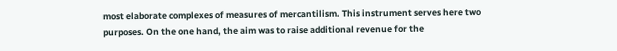most elaborate complexes of measures of mercantilism. This instrument serves here two purposes. On the one hand, the aim was to raise additional revenue for the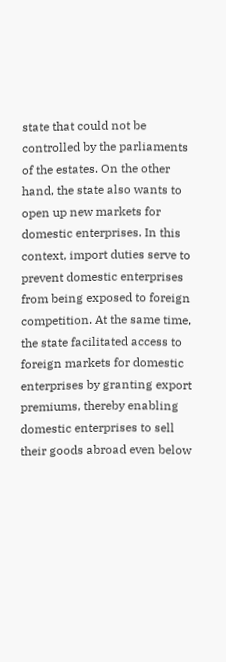state that could not be controlled by the parliaments of the estates. On the other hand, the state also wants to open up new markets for domestic enterprises. In this context, import duties serve to prevent domestic enterprises from being exposed to foreign competition. At the same time, the state facilitated access to foreign markets for domestic enterprises by granting export premiums, thereby enabling domestic enterprises to sell their goods abroad even below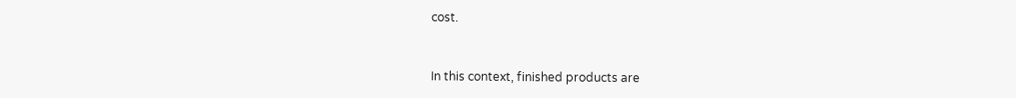cost.


In this context, finished products are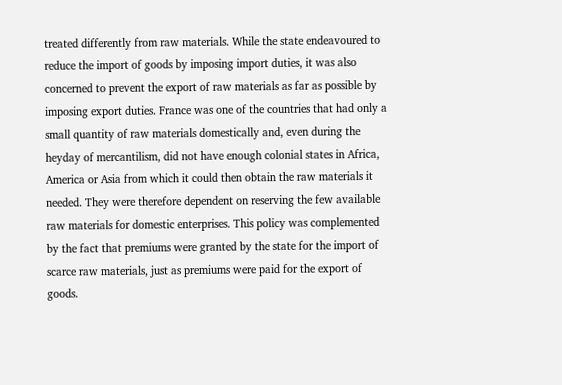treated differently from raw materials. While the state endeavoured to reduce the import of goods by imposing import duties, it was also concerned to prevent the export of raw materials as far as possible by imposing export duties. France was one of the countries that had only a small quantity of raw materials domestically and, even during the heyday of mercantilism, did not have enough colonial states in Africa, America or Asia from which it could then obtain the raw materials it needed. They were therefore dependent on reserving the few available raw materials for domestic enterprises. This policy was complemented by the fact that premiums were granted by the state for the import of scarce raw materials, just as premiums were paid for the export of goods.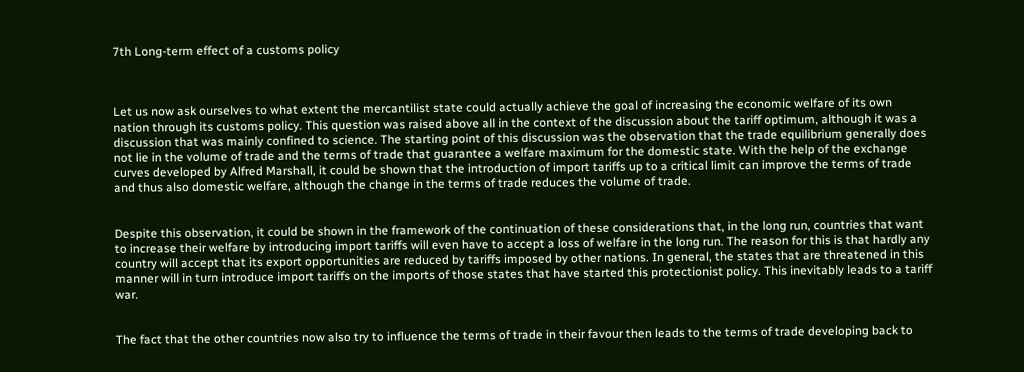7th Long-term effect of a customs policy



Let us now ask ourselves to what extent the mercantilist state could actually achieve the goal of increasing the economic welfare of its own nation through its customs policy. This question was raised above all in the context of the discussion about the tariff optimum, although it was a discussion that was mainly confined to science. The starting point of this discussion was the observation that the trade equilibrium generally does not lie in the volume of trade and the terms of trade that guarantee a welfare maximum for the domestic state. With the help of the exchange curves developed by Alfred Marshall, it could be shown that the introduction of import tariffs up to a critical limit can improve the terms of trade and thus also domestic welfare, although the change in the terms of trade reduces the volume of trade.


Despite this observation, it could be shown in the framework of the continuation of these considerations that, in the long run, countries that want to increase their welfare by introducing import tariffs will even have to accept a loss of welfare in the long run. The reason for this is that hardly any country will accept that its export opportunities are reduced by tariffs imposed by other nations. In general, the states that are threatened in this manner will in turn introduce import tariffs on the imports of those states that have started this protectionist policy. This inevitably leads to a tariff war.


The fact that the other countries now also try to influence the terms of trade in their favour then leads to the terms of trade developing back to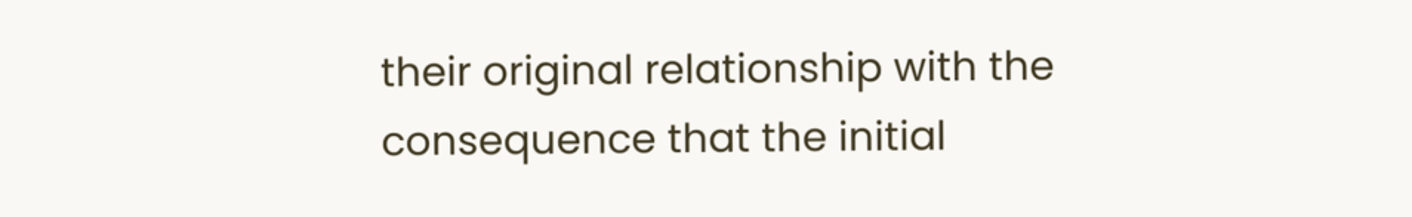their original relationship with the consequence that the initial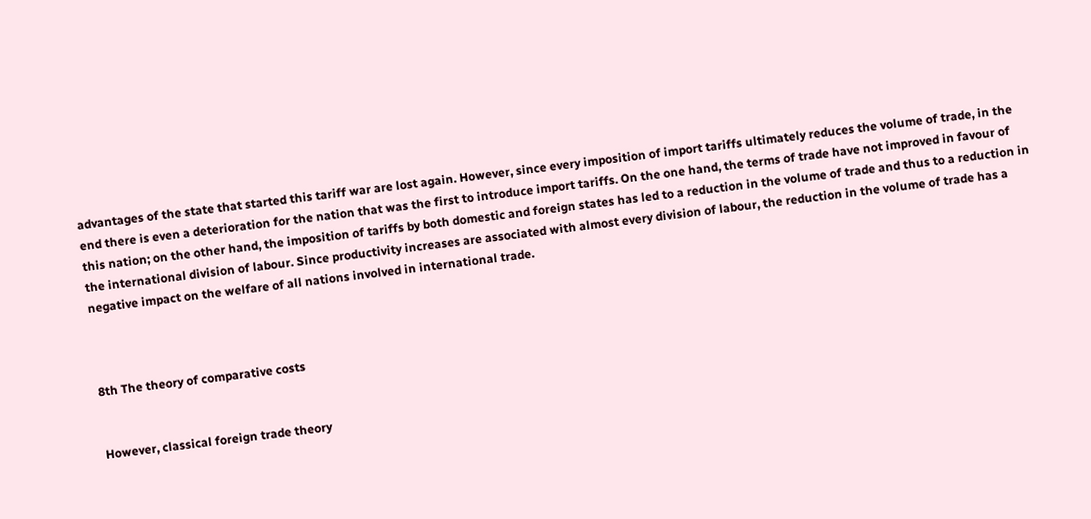advantages of the state that started this tariff war are lost again. However, since every imposition of import tariffs ultimately reduces the volume of trade, in the end there is even a deterioration for the nation that was the first to introduce import tariffs. On the one hand, the terms of trade have not improved in favour of this nation; on the other hand, the imposition of tariffs by both domestic and foreign states has led to a reduction in the volume of trade and thus to a reduction in the international division of labour. Since productivity increases are associated with almost every division of labour, the reduction in the volume of trade has a negative impact on the welfare of all nations involved in international trade.



8th The theory of comparative costs


However, classical foreign trade theory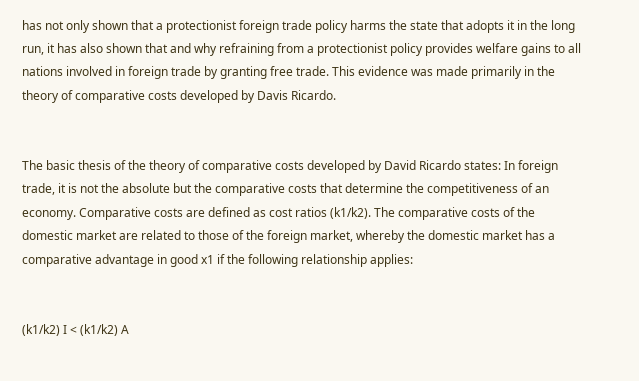has not only shown that a protectionist foreign trade policy harms the state that adopts it in the long run, it has also shown that and why refraining from a protectionist policy provides welfare gains to all nations involved in foreign trade by granting free trade. This evidence was made primarily in the theory of comparative costs developed by Davis Ricardo.


The basic thesis of the theory of comparative costs developed by David Ricardo states: In foreign trade, it is not the absolute but the comparative costs that determine the competitiveness of an economy. Comparative costs are defined as cost ratios (k1/k2). The comparative costs of the domestic market are related to those of the foreign market, whereby the domestic market has a comparative advantage in good x1 if the following relationship applies:


(k1/k2) I < (k1/k2) A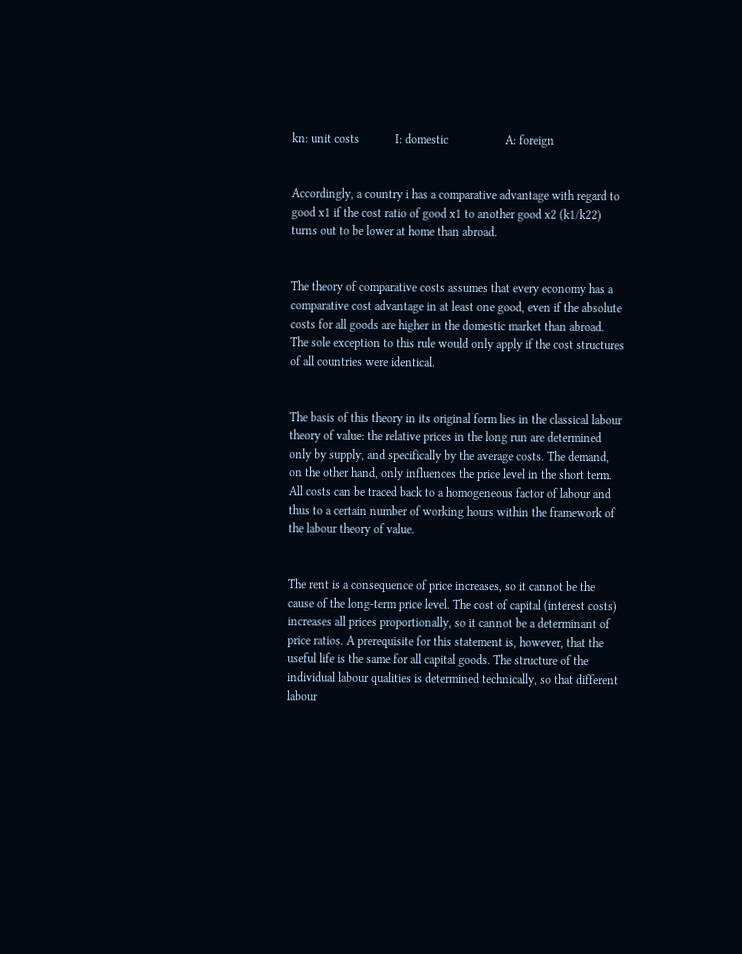kn: unit costs            I: domestic                   A: foreign


Accordingly, a country i has a comparative advantage with regard to good x1 if the cost ratio of good x1 to another good x2 (k1/k22) turns out to be lower at home than abroad.


The theory of comparative costs assumes that every economy has a comparative cost advantage in at least one good, even if the absolute costs for all goods are higher in the domestic market than abroad. The sole exception to this rule would only apply if the cost structures of all countries were identical.


The basis of this theory in its original form lies in the classical labour theory of value: the relative prices in the long run are determined only by supply, and specifically by the average costs. The demand, on the other hand, only influences the price level in the short term. All costs can be traced back to a homogeneous factor of labour and thus to a certain number of working hours within the framework of the labour theory of value.


The rent is a consequence of price increases, so it cannot be the cause of the long-term price level. The cost of capital (interest costs) increases all prices proportionally, so it cannot be a determinant of price ratios. A prerequisite for this statement is, however, that the useful life is the same for all capital goods. The structure of the individual labour qualities is determined technically, so that different labour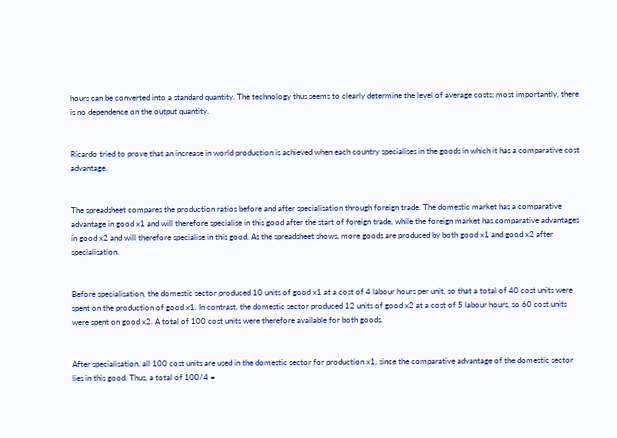hours can be converted into a standard quantity. The technology thus seems to clearly determine the level of average costs; most importantly, there is no dependence on the output quantity.


Ricardo tried to prove that an increase in world production is achieved when each country specialises in the goods in which it has a comparative cost advantage.


The spreadsheet compares the production ratios before and after specialisation through foreign trade. The domestic market has a comparative advantage in good x1 and will therefore specialise in this good after the start of foreign trade, while the foreign market has comparative advantages in good x2 and will therefore specialise in this good. As the spreadsheet shows, more goods are produced by both good x1 and good x2 after specialisation.


Before specialisation, the domestic sector produced 10 units of good x1 at a cost of 4 labour hours per unit, so that a total of 40 cost units were spent on the production of good x1. In contrast, the domestic sector produced 12 units of good x2 at a cost of 5 labour hours, so 60 cost units were spent on good x2. A total of 100 cost units were therefore available for both goods.


After specialisation, all 100 cost units are used in the domestic sector for production x1, since the comparative advantage of the domestic sector lies in this good. Thus, a total of 100/4 =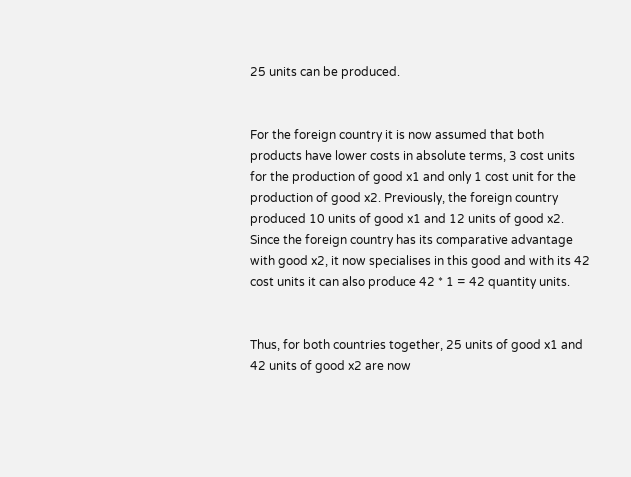25 units can be produced.


For the foreign country it is now assumed that both products have lower costs in absolute terms, 3 cost units for the production of good x1 and only 1 cost unit for the production of good x2. Previously, the foreign country produced 10 units of good x1 and 12 units of good x2. Since the foreign country has its comparative advantage with good x2, it now specialises in this good and with its 42 cost units it can also produce 42 * 1 = 42 quantity units.


Thus, for both countries together, 25 units of good x1 and 42 units of good x2 are now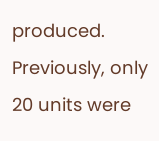produced. Previously, only 20 units were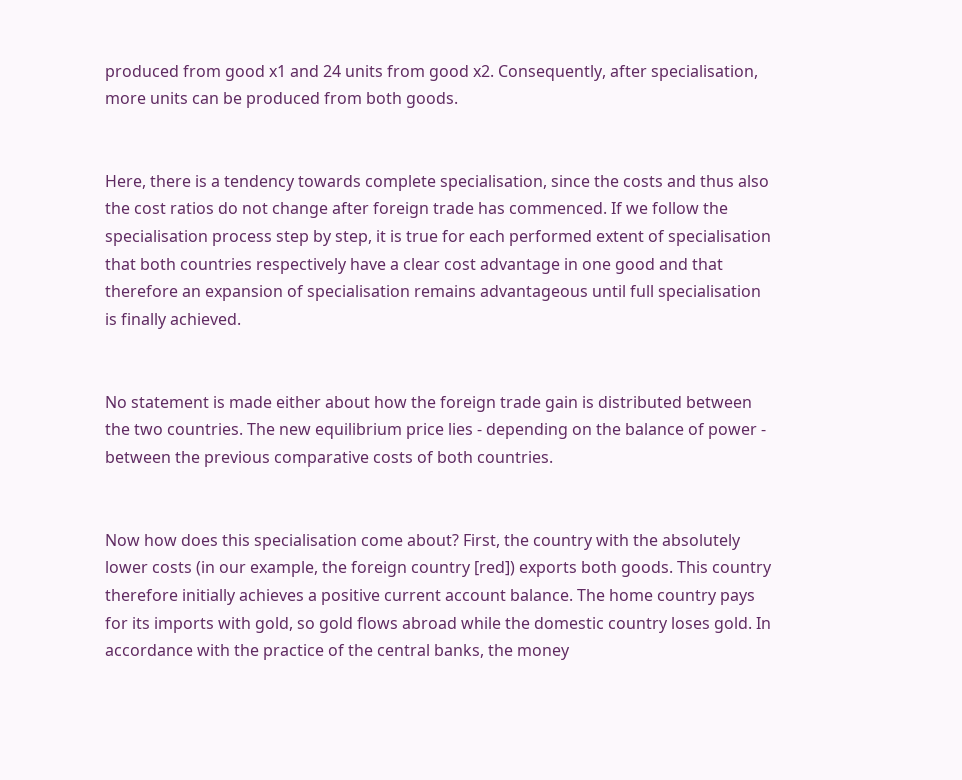produced from good x1 and 24 units from good x2. Consequently, after specialisation, more units can be produced from both goods.


Here, there is a tendency towards complete specialisation, since the costs and thus also the cost ratios do not change after foreign trade has commenced. If we follow the specialisation process step by step, it is true for each performed extent of specialisation that both countries respectively have a clear cost advantage in one good and that therefore an expansion of specialisation remains advantageous until full specialisation is finally achieved.


No statement is made either about how the foreign trade gain is distributed between the two countries. The new equilibrium price lies - depending on the balance of power - between the previous comparative costs of both countries.


Now how does this specialisation come about? First, the country with the absolutely lower costs (in our example, the foreign country [red]) exports both goods. This country therefore initially achieves a positive current account balance. The home country pays for its imports with gold, so gold flows abroad while the domestic country loses gold. In accordance with the practice of the central banks, the money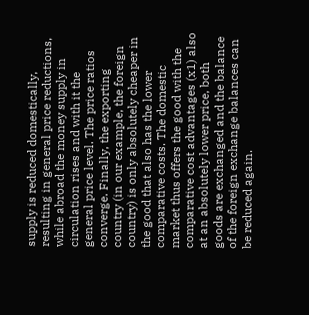supply is reduced domestically, resulting in general price reductions, while abroad the money supply in circulation rises and with it the general price level. The price ratios converge. Finally, the exporting country (in our example, the foreign country) is only absolutely cheaper in the good that also has the lower comparative costs. The domestic market thus offers the good with the comparative cost advantages (x1) also at an absolutely lower price, both goods are exchanged and the balance of the foreign exchange balances can be reduced again.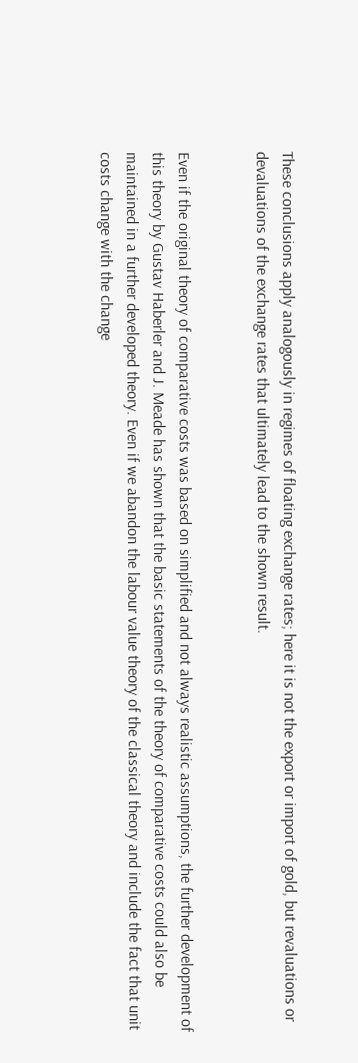These conclusions apply analogously in regimes of floating exchange rates; here it is not the export or import of gold, but revaluations or devaluations of the exchange rates that ultimately lead to the shown result.


Even if the original theory of comparative costs was based on simplified and not always realistic assumptions, the further development of this theory by Gustav Haberler and J. Meade has shown that the basic statements of the theory of comparative costs could also be maintained in a further developed theory. Even if we abandon the labour value theory of the classical theory and include the fact that unit costs change with the change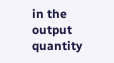in the output quantity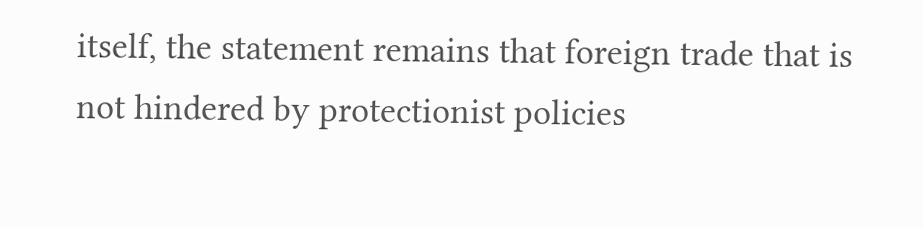itself, the statement remains that foreign trade that is not hindered by protectionist policies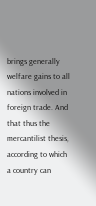brings generally welfare gains to all nations involved in foreign trade. And that thus the mercantilist thesis, according to which a country can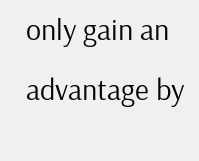only gain an advantage by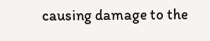causing damage to the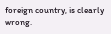foreign country, is clearly wrong.